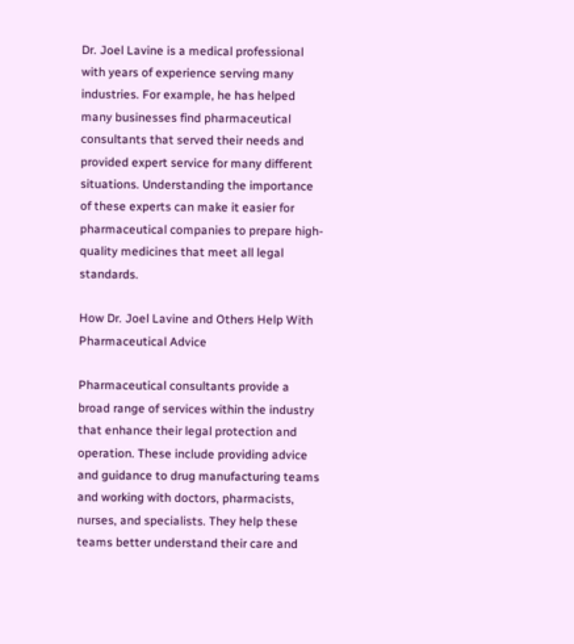Dr. Joel Lavine is a medical professional with years of experience serving many industries. For example, he has helped many businesses find pharmaceutical consultants that served their needs and provided expert service for many different situations. Understanding the importance of these experts can make it easier for pharmaceutical companies to prepare high-quality medicines that meet all legal standards.

How Dr. Joel Lavine and Others Help With Pharmaceutical Advice

Pharmaceutical consultants provide a broad range of services within the industry that enhance their legal protection and operation. These include providing advice and guidance to drug manufacturing teams and working with doctors, pharmacists, nurses, and specialists. They help these teams better understand their care and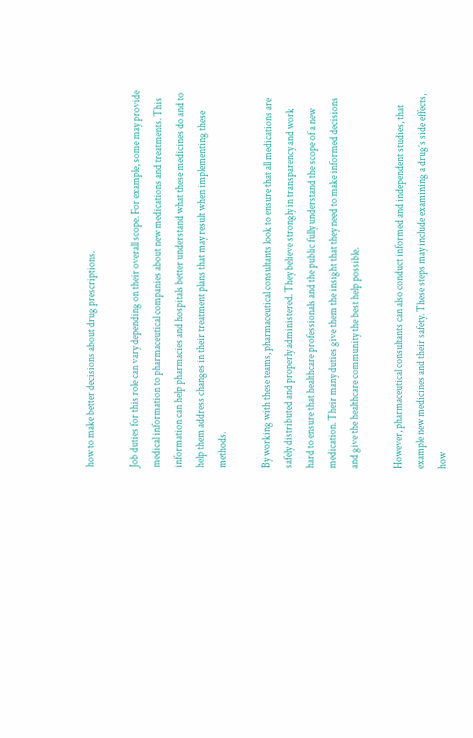how to make better decisions about drug prescriptions.

Job duties for this role can vary depending on their overall scope. For example, some may provide medical information to pharmaceutical companies about new medications and treatments. This information can help pharmacies and hospitals better understand what these medicines do and to help them address changes in their treatment plans that may result when implementing these methods.

By working with these teams, pharmaceutical consultants look to ensure that all medications are safely distributed and properly administered. They believe strongly in transparency and work hard to ensure that healthcare professionals and the public fully understand the scope of a new medication. Their many duties give them the insight that they need to make informed decisions and give the healthcare community the best help possible.

However, pharmaceutical consultants can also conduct informed and independent studies, that example new medicines and their safety. These steps may include examining a drug’s side effects, how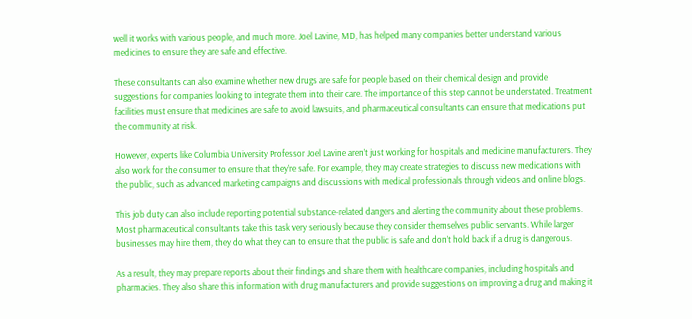well it works with various people, and much more. Joel Lavine, MD, has helped many companies better understand various medicines to ensure they are safe and effective.

These consultants can also examine whether new drugs are safe for people based on their chemical design and provide suggestions for companies looking to integrate them into their care. The importance of this step cannot be understated. Treatment facilities must ensure that medicines are safe to avoid lawsuits, and pharmaceutical consultants can ensure that medications put the community at risk.

However, experts like Columbia University Professor Joel Lavine aren’t just working for hospitals and medicine manufacturers. They also work for the consumer to ensure that they’re safe. For example, they may create strategies to discuss new medications with the public, such as advanced marketing campaigns and discussions with medical professionals through videos and online blogs.

This job duty can also include reporting potential substance-related dangers and alerting the community about these problems. Most pharmaceutical consultants take this task very seriously because they consider themselves public servants. While larger businesses may hire them, they do what they can to ensure that the public is safe and don’t hold back if a drug is dangerous.

As a result, they may prepare reports about their findings and share them with healthcare companies, including hospitals and pharmacies. They also share this information with drug manufacturers and provide suggestions on improving a drug and making it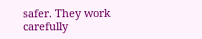safer. They work carefully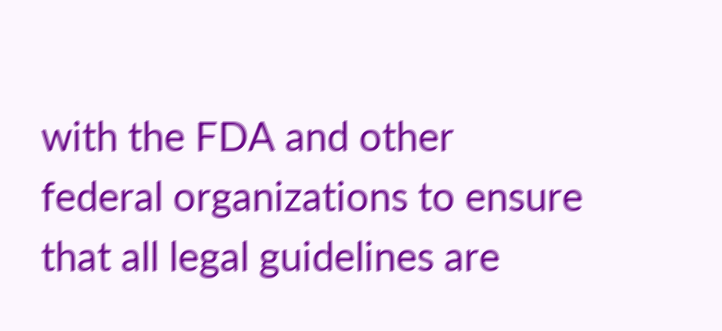with the FDA and other federal organizations to ensure that all legal guidelines are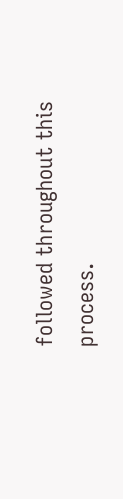followed throughout this process.